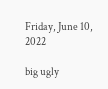Friday, June 10, 2022

big ugly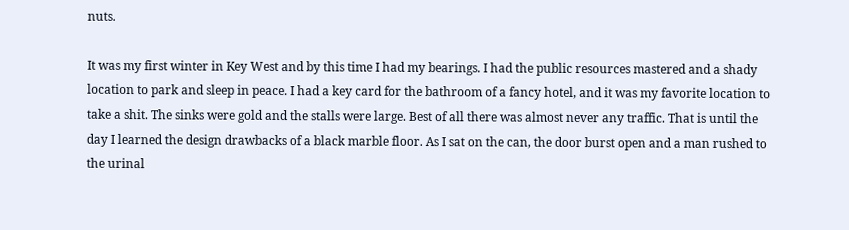nuts.

It was my first winter in Key West and by this time I had my bearings. I had the public resources mastered and a shady location to park and sleep in peace. I had a key card for the bathroom of a fancy hotel, and it was my favorite location to take a shit. The sinks were gold and the stalls were large. Best of all there was almost never any traffic. That is until the day I learned the design drawbacks of a black marble floor. As I sat on the can, the door burst open and a man rushed to the urinal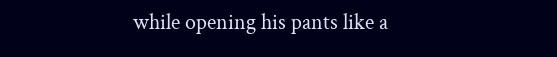while opening his pants like a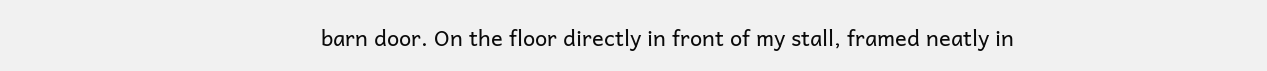barn door. On the floor directly in front of my stall, framed neatly in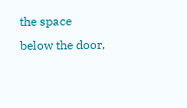the space below the door,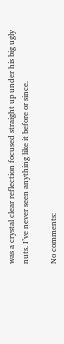was a crystal clear reflection focused straight up under his big ugly nuts. I’ve never seen anything like it before or since.

No comments: